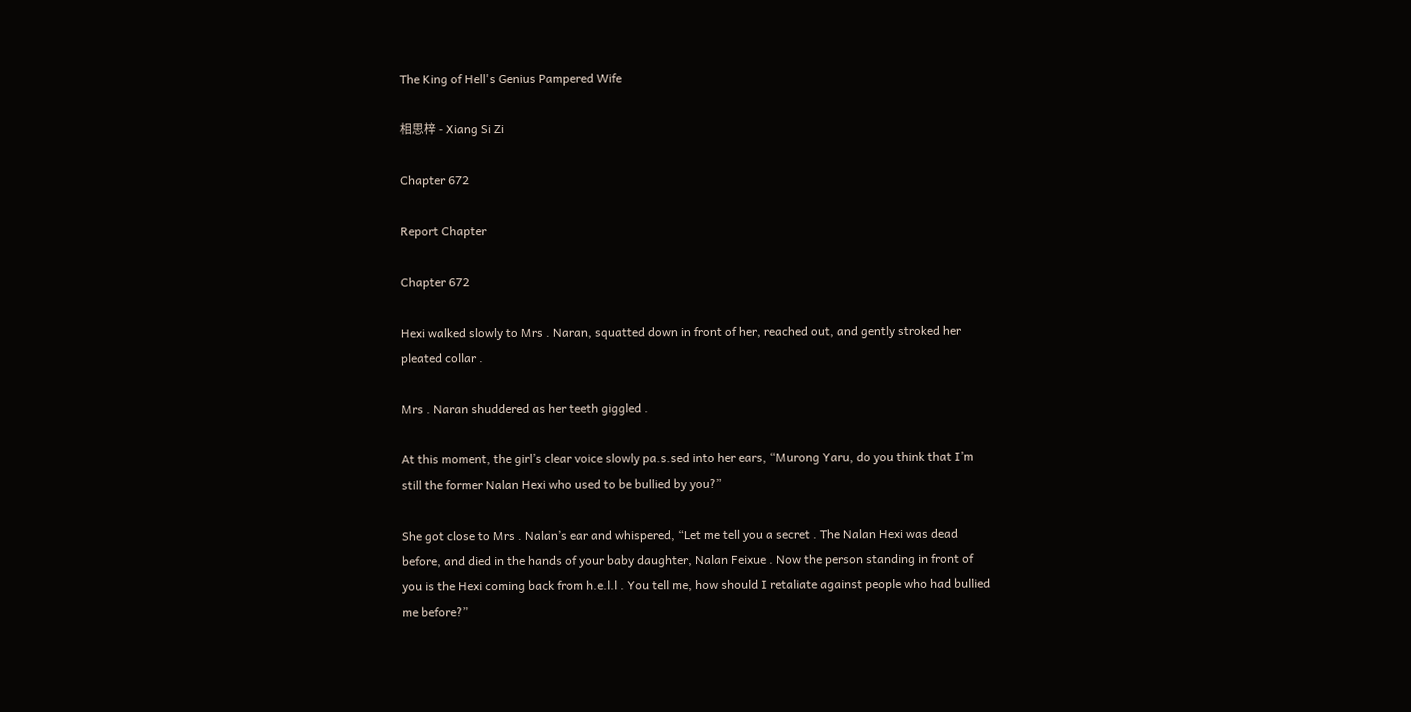The King of Hell's Genius Pampered Wife

相思梓 - Xiang Si Zi

Chapter 672

Report Chapter

Chapter 672

Hexi walked slowly to Mrs . Naran, squatted down in front of her, reached out, and gently stroked her pleated collar .

Mrs . Naran shuddered as her teeth giggled .

At this moment, the girl’s clear voice slowly pa.s.sed into her ears, “Murong Yaru, do you think that I’m still the former Nalan Hexi who used to be bullied by you?”

She got close to Mrs . Nalan’s ear and whispered, “Let me tell you a secret . The Nalan Hexi was dead before, and died in the hands of your baby daughter, Nalan Feixue . Now the person standing in front of you is the Hexi coming back from h.e.l.l . You tell me, how should I retaliate against people who had bullied me before?”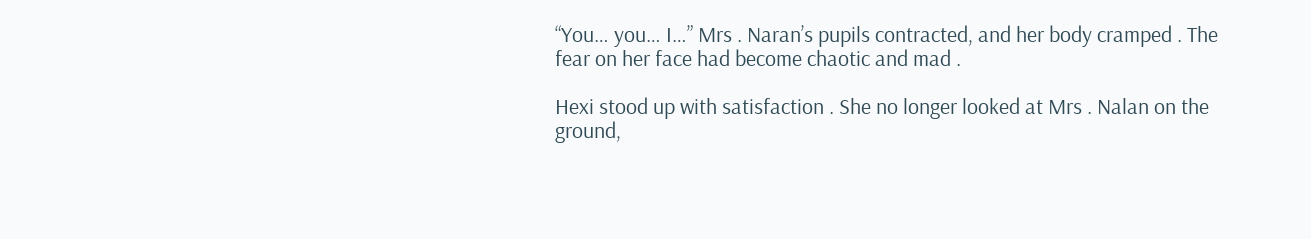“You… you… I…” Mrs . Naran’s pupils contracted, and her body cramped . The fear on her face had become chaotic and mad .

Hexi stood up with satisfaction . She no longer looked at Mrs . Nalan on the ground,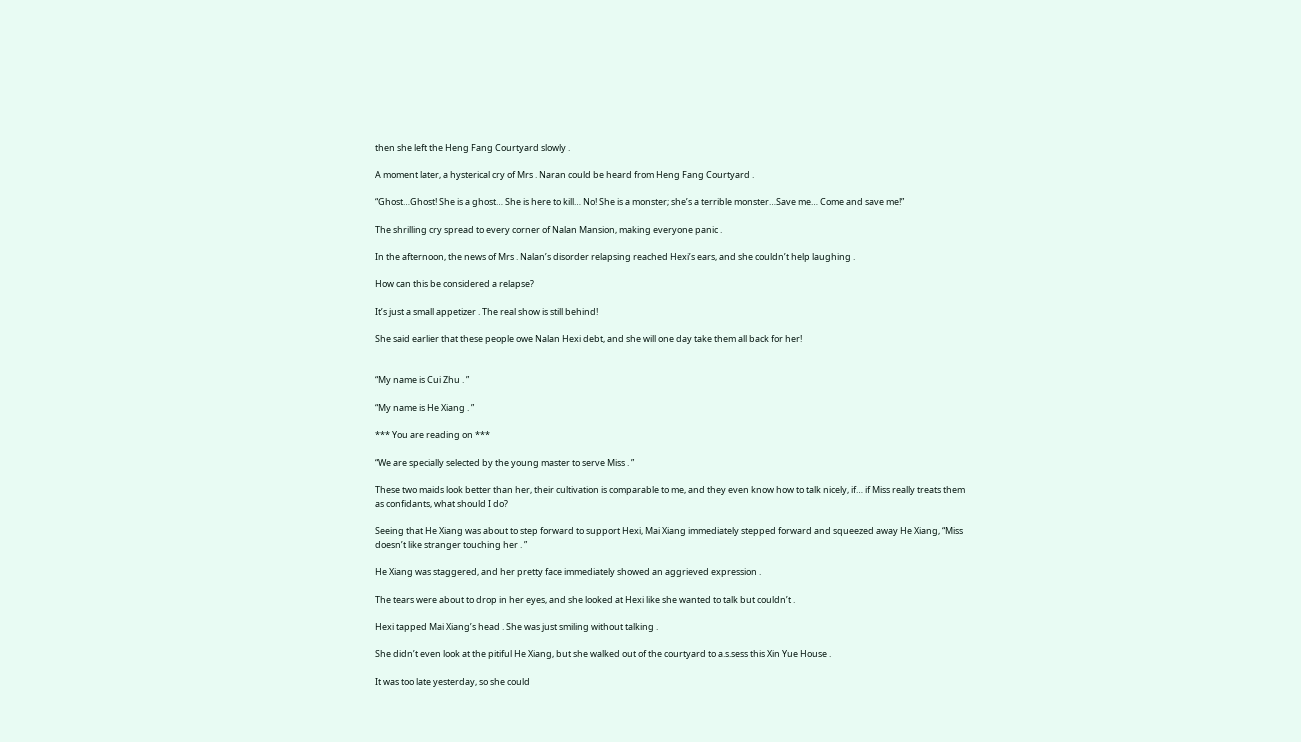then she left the Heng Fang Courtyard slowly .

A moment later, a hysterical cry of Mrs . Naran could be heard from Heng Fang Courtyard .

“Ghost…Ghost! She is a ghost… She is here to kill… No! She is a monster; she’s a terrible monster…Save me… Come and save me!”

The shrilling cry spread to every corner of Nalan Mansion, making everyone panic .

In the afternoon, the news of Mrs . Nalan’s disorder relapsing reached Hexi’s ears, and she couldn’t help laughing .

How can this be considered a relapse?

It’s just a small appetizer . The real show is still behind!

She said earlier that these people owe Nalan Hexi debt, and she will one day take them all back for her!


“My name is Cui Zhu . ”

“My name is He Xiang . ”

*** You are reading on ***

“We are specially selected by the young master to serve Miss . ”

These two maids look better than her, their cultivation is comparable to me, and they even know how to talk nicely, if… if Miss really treats them as confidants, what should I do?

Seeing that He Xiang was about to step forward to support Hexi, Mai Xiang immediately stepped forward and squeezed away He Xiang, “Miss doesn’t like stranger touching her . ”

He Xiang was staggered, and her pretty face immediately showed an aggrieved expression .

The tears were about to drop in her eyes, and she looked at Hexi like she wanted to talk but couldn’t .

Hexi tapped Mai Xiang’s head . She was just smiling without talking .

She didn’t even look at the pitiful He Xiang, but she walked out of the courtyard to a.s.sess this Xin Yue House .

It was too late yesterday, so she could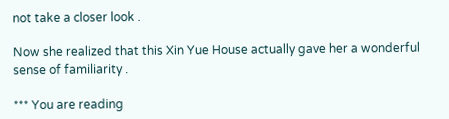not take a closer look .

Now she realized that this Xin Yue House actually gave her a wonderful sense of familiarity .

*** You are reading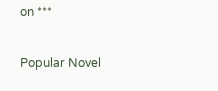on ***

Popular Novel